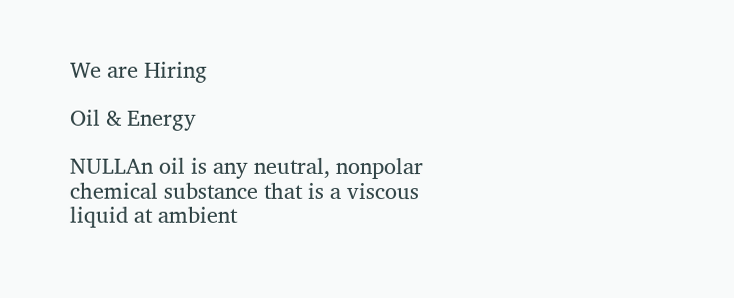We are Hiring

Oil & Energy

NULLAn oil is any neutral, nonpolar chemical substance that is a viscous liquid at ambient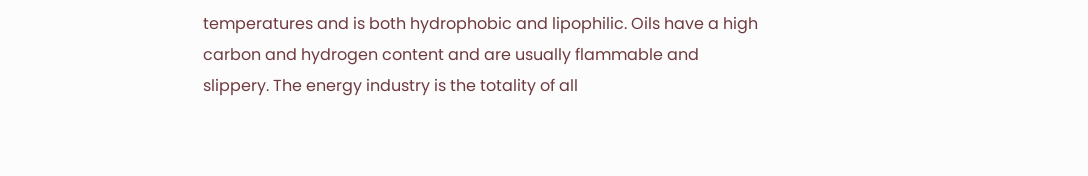temperatures and is both hydrophobic and lipophilic. Oils have a high carbon and hydrogen content and are usually flammable and slippery. The energy industry is the totality of all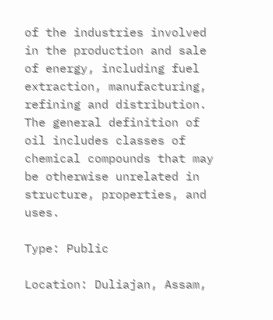of the industries involved in the production and sale of energy, including fuel extraction, manufacturing, refining and distribution. The general definition of oil includes classes of chemical compounds that may be otherwise unrelated in structure, properties, and uses.

Type: Public

Location: Duliajan, Assam,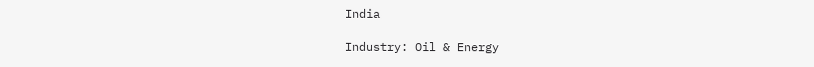India

Industry: Oil & Energy